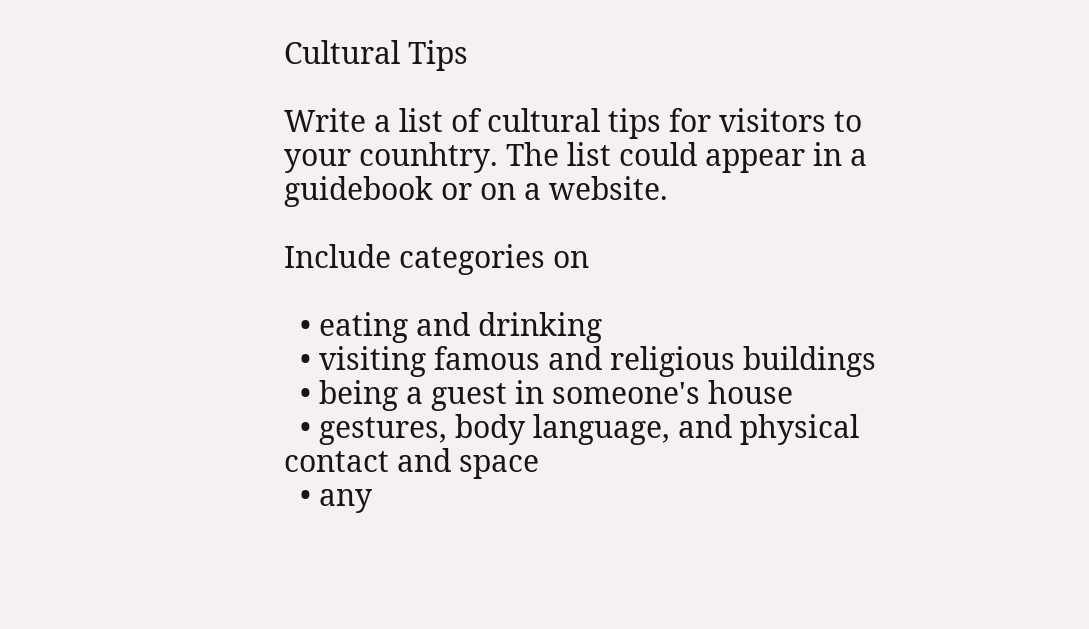Cultural Tips

Write a list of cultural tips for visitors to your counhtry. The list could appear in a guidebook or on a website.

Include categories on

  • eating and drinking
  • visiting famous and religious buildings
  • being a guest in someone's house
  • gestures, body language, and physical contact and space
  • any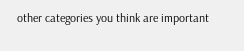other categories you think are important